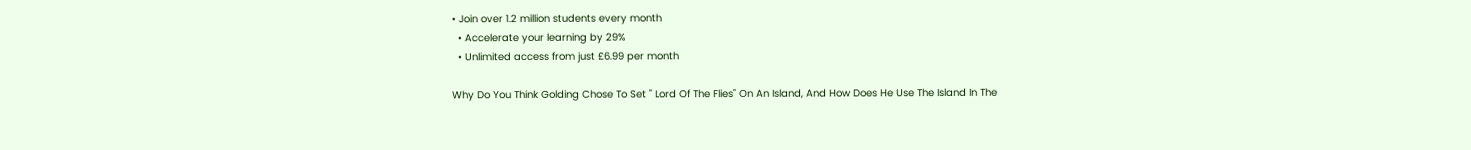• Join over 1.2 million students every month
  • Accelerate your learning by 29%
  • Unlimited access from just £6.99 per month

Why Do You Think Golding Chose To Set " Lord Of The Flies" On An Island, And How Does He Use The Island In The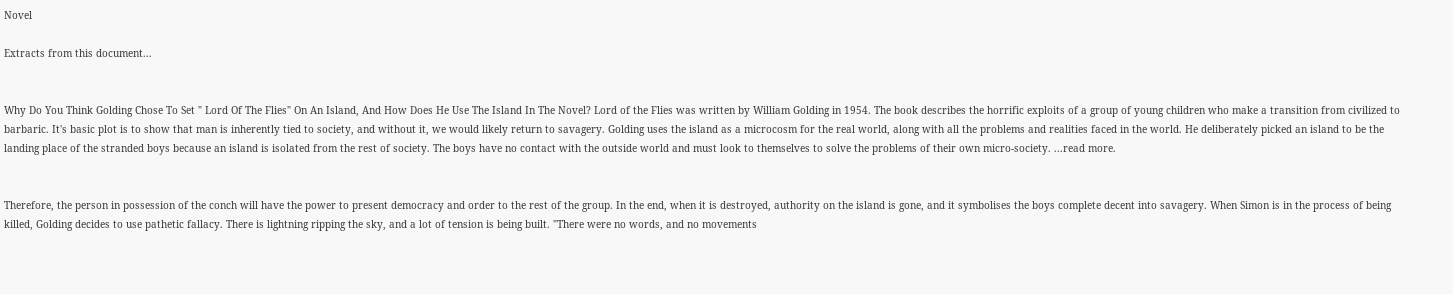Novel

Extracts from this document...


Why Do You Think Golding Chose To Set " Lord Of The Flies" On An Island, And How Does He Use The Island In The Novel? Lord of the Flies was written by William Golding in 1954. The book describes the horrific exploits of a group of young children who make a transition from civilized to barbaric. It's basic plot is to show that man is inherently tied to society, and without it, we would likely return to savagery. Golding uses the island as a microcosm for the real world, along with all the problems and realities faced in the world. He deliberately picked an island to be the landing place of the stranded boys because an island is isolated from the rest of society. The boys have no contact with the outside world and must look to themselves to solve the problems of their own micro-society. ...read more.


Therefore, the person in possession of the conch will have the power to present democracy and order to the rest of the group. In the end, when it is destroyed, authority on the island is gone, and it symbolises the boys complete decent into savagery. When Simon is in the process of being killed, Golding decides to use pathetic fallacy. There is lightning ripping the sky, and a lot of tension is being built. "There were no words, and no movements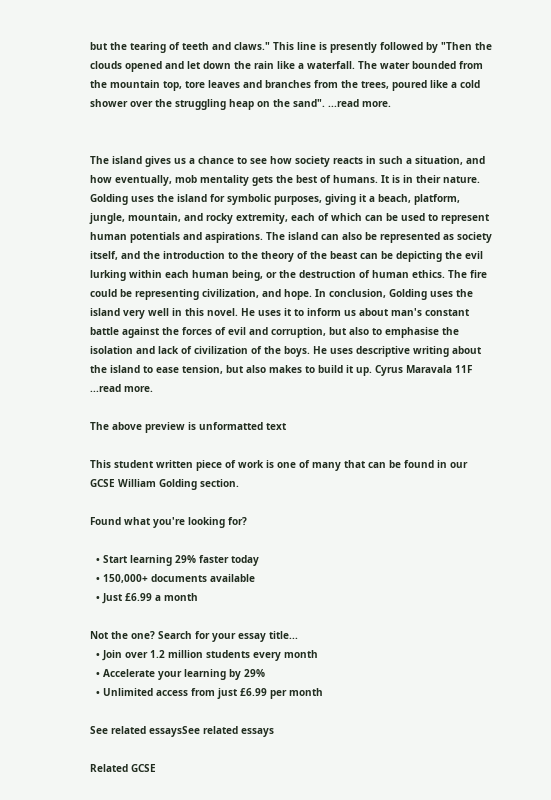but the tearing of teeth and claws." This line is presently followed by "Then the clouds opened and let down the rain like a waterfall. The water bounded from the mountain top, tore leaves and branches from the trees, poured like a cold shower over the struggling heap on the sand". ...read more.


The island gives us a chance to see how society reacts in such a situation, and how eventually, mob mentality gets the best of humans. It is in their nature. Golding uses the island for symbolic purposes, giving it a beach, platform, jungle, mountain, and rocky extremity, each of which can be used to represent human potentials and aspirations. The island can also be represented as society itself, and the introduction to the theory of the beast can be depicting the evil lurking within each human being, or the destruction of human ethics. The fire could be representing civilization, and hope. In conclusion, Golding uses the island very well in this novel. He uses it to inform us about man's constant battle against the forces of evil and corruption, but also to emphasise the isolation and lack of civilization of the boys. He uses descriptive writing about the island to ease tension, but also makes to build it up. Cyrus Maravala 11F ...read more.

The above preview is unformatted text

This student written piece of work is one of many that can be found in our GCSE William Golding section.

Found what you're looking for?

  • Start learning 29% faster today
  • 150,000+ documents available
  • Just £6.99 a month

Not the one? Search for your essay title...
  • Join over 1.2 million students every month
  • Accelerate your learning by 29%
  • Unlimited access from just £6.99 per month

See related essaysSee related essays

Related GCSE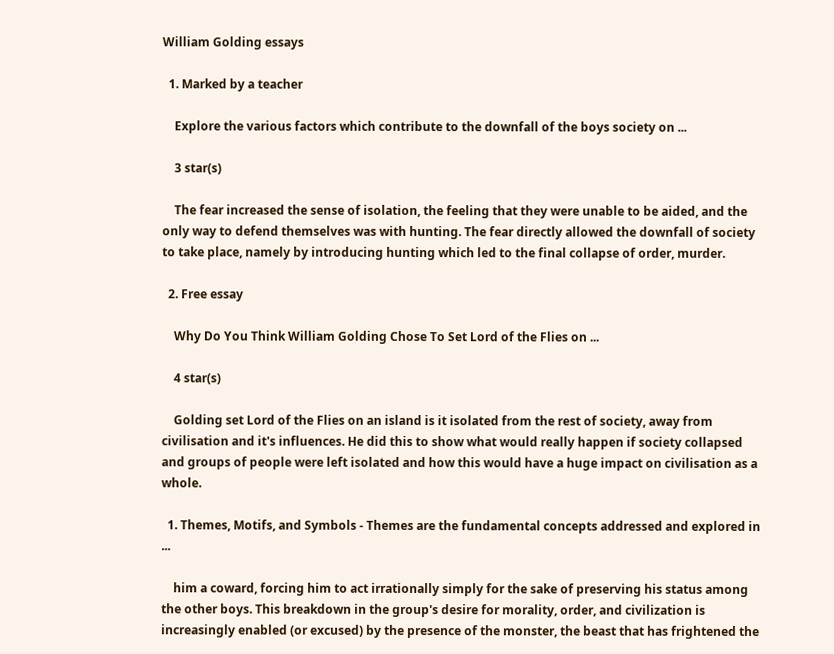William Golding essays

  1. Marked by a teacher

    Explore the various factors which contribute to the downfall of the boys society on ...

    3 star(s)

    The fear increased the sense of isolation, the feeling that they were unable to be aided, and the only way to defend themselves was with hunting. The fear directly allowed the downfall of society to take place, namely by introducing hunting which led to the final collapse of order, murder.

  2. Free essay

    Why Do You Think William Golding Chose To Set Lord of the Flies on ...

    4 star(s)

    Golding set Lord of the Flies on an island is it isolated from the rest of society, away from civilisation and it's influences. He did this to show what would really happen if society collapsed and groups of people were left isolated and how this would have a huge impact on civilisation as a whole.

  1. Themes, Motifs, and Symbols - Themes are the fundamental concepts addressed and explored in ...

    him a coward, forcing him to act irrationally simply for the sake of preserving his status among the other boys. This breakdown in the group's desire for morality, order, and civilization is increasingly enabled (or excused) by the presence of the monster, the beast that has frightened the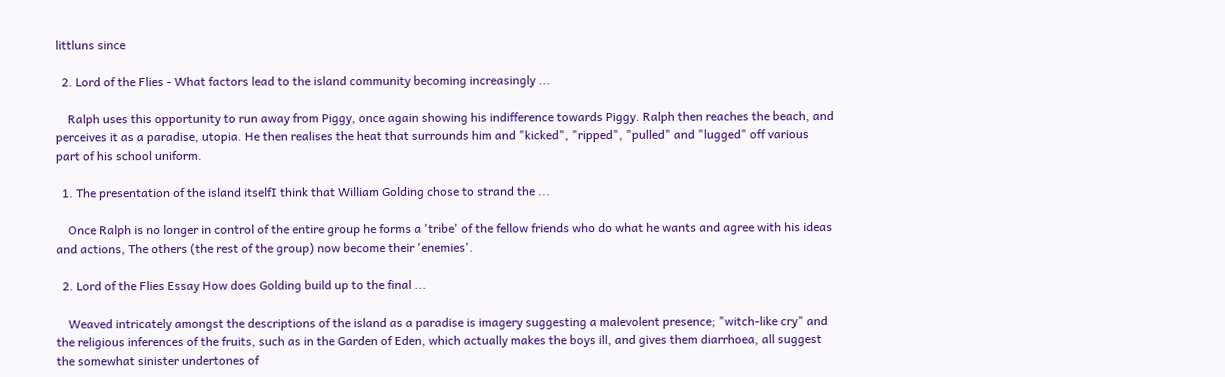littluns since

  2. Lord of the Flies - What factors lead to the island community becoming increasingly ...

    Ralph uses this opportunity to run away from Piggy, once again showing his indifference towards Piggy. Ralph then reaches the beach, and perceives it as a paradise, utopia. He then realises the heat that surrounds him and "kicked", "ripped", "pulled" and "lugged" off various part of his school uniform.

  1. The presentation of the island itselfI think that William Golding chose to strand the ...

    Once Ralph is no longer in control of the entire group he forms a 'tribe' of the fellow friends who do what he wants and agree with his ideas and actions, The others (the rest of the group) now become their 'enemies'.

  2. Lord of the Flies Essay How does Golding build up to the final ...

    Weaved intricately amongst the descriptions of the island as a paradise is imagery suggesting a malevolent presence; "witch-like cry" and the religious inferences of the fruits, such as in the Garden of Eden, which actually makes the boys ill, and gives them diarrhoea, all suggest the somewhat sinister undertones of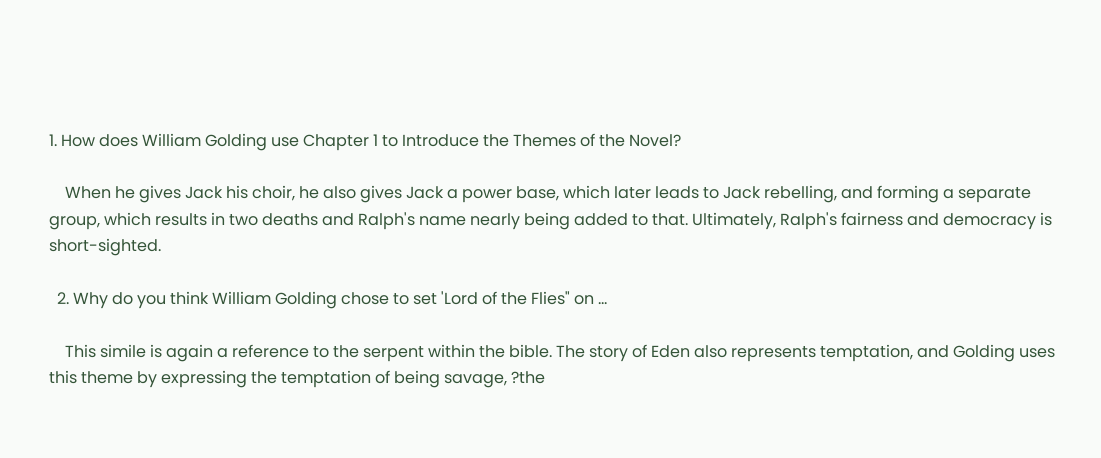1. How does William Golding use Chapter 1 to Introduce the Themes of the Novel?

    When he gives Jack his choir, he also gives Jack a power base, which later leads to Jack rebelling, and forming a separate group, which results in two deaths and Ralph's name nearly being added to that. Ultimately, Ralph's fairness and democracy is short-sighted.

  2. Why do you think William Golding chose to set 'Lord of the Flies" on ...

    This simile is again a reference to the serpent within the bible. The story of Eden also represents temptation, and Golding uses this theme by expressing the temptation of being savage, ?the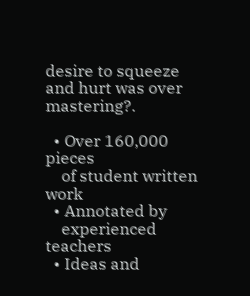desire to squeeze and hurt was over mastering?.

  • Over 160,000 pieces
    of student written work
  • Annotated by
    experienced teachers
  • Ideas and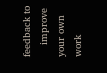feedback to
    improve your own work